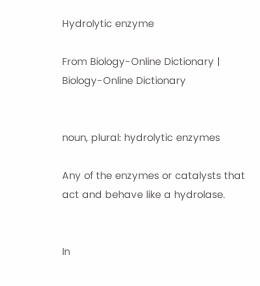Hydrolytic enzyme

From Biology-Online Dictionary | Biology-Online Dictionary


noun, plural: hydrolytic enzymes

Any of the enzymes or catalysts that act and behave like a hydrolase.


In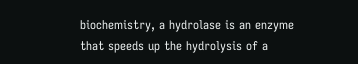biochemistry, a hydrolase is an enzyme that speeds up the hydrolysis of a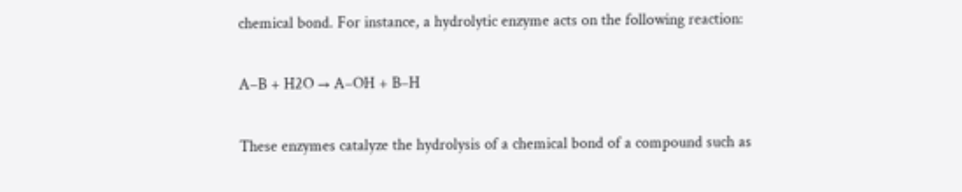chemical bond. For instance, a hydrolytic enzyme acts on the following reaction:

A–B + H2O → A–OH + B–H

These enzymes catalyze the hydrolysis of a chemical bond of a compound such as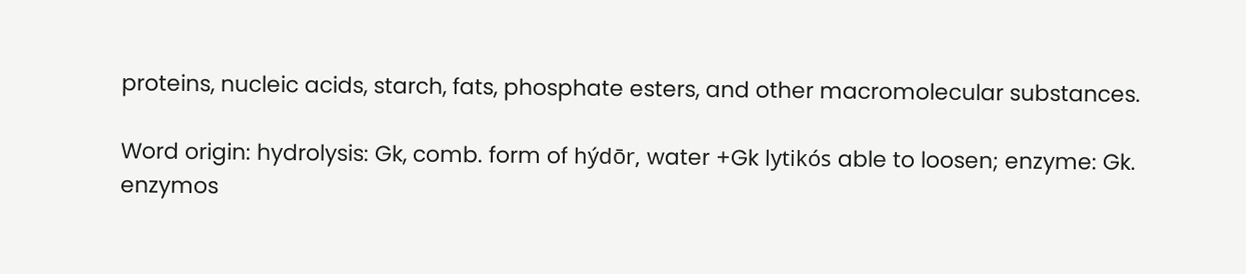proteins, nucleic acids, starch, fats, phosphate esters, and other macromolecular substances.

Word origin: hydrolysis: Gk, comb. form of hýdōr, water +Gk lytikós able to loosen; enzyme: Gk. enzymos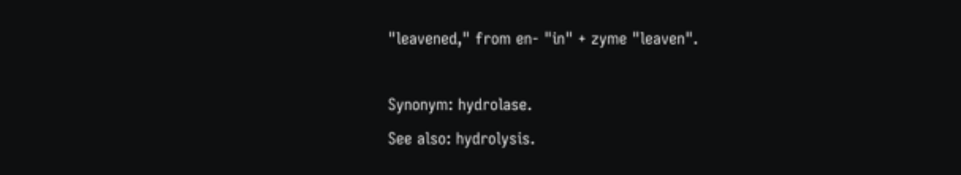"leavened," from en- "in" + zyme "leaven".

Synonym: hydrolase.
See also: hydrolysis.